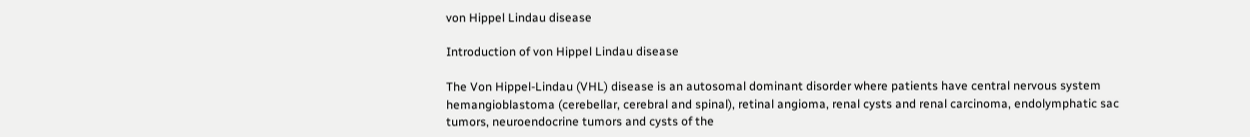von Hippel Lindau disease

Introduction of von Hippel Lindau disease

The Von Hippel-Lindau (VHL) disease is an autosomal dominant disorder where patients have central nervous system hemangioblastoma (cerebellar, cerebral and spinal), retinal angioma, renal cysts and renal carcinoma, endolymphatic sac tumors, neuroendocrine tumors and cysts of the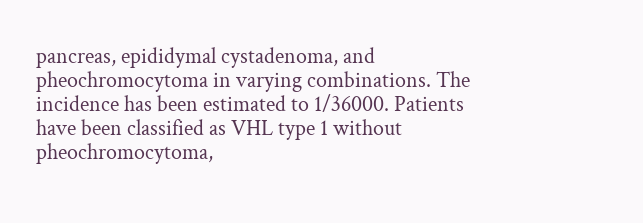pancreas, epididymal cystadenoma, and pheochromocytoma in varying combinations. The incidence has been estimated to 1/36000. Patients have been classified as VHL type 1 without pheochromocytoma,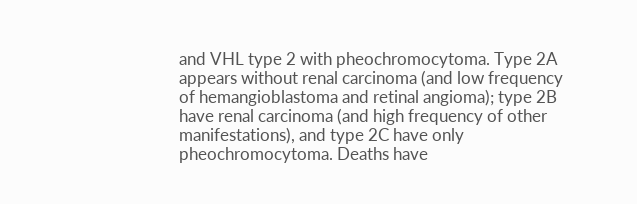and VHL type 2 with pheochromocytoma. Type 2A appears without renal carcinoma (and low frequency of hemangioblastoma and retinal angioma); type 2B have renal carcinoma (and high frequency of other manifestations), and type 2C have only pheochromocytoma. Deaths have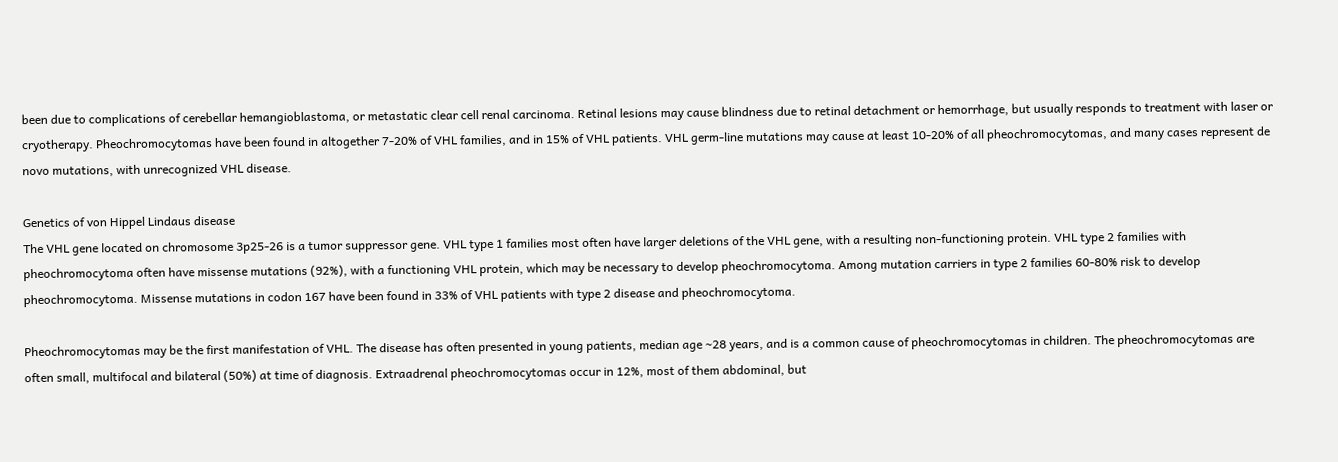been due to complications of cerebellar hemangioblastoma, or metastatic clear cell renal carcinoma. Retinal lesions may cause blindness due to retinal detachment or hemorrhage, but usually responds to treatment with laser or cryotherapy. Pheochromocytomas have been found in altogether 7-20% of VHL families, and in 15% of VHL patients. VHL germ-line mutations may cause at least 10-20% of all pheochromocytomas, and many cases represent de novo mutations, with unrecognized VHL disease.

Genetics of von Hippel Lindaus disease
The VHL gene located on chromosome 3p25-26 is a tumor suppressor gene. VHL type 1 families most often have larger deletions of the VHL gene, with a resulting non-functioning protein. VHL type 2 families with pheochromocytoma often have missense mutations (92%), with a functioning VHL protein, which may be necessary to develop pheochromocytoma. Among mutation carriers in type 2 families 60-80% risk to develop pheochromocytoma. Missense mutations in codon 167 have been found in 33% of VHL patients with type 2 disease and pheochromocytoma.

Pheochromocytomas may be the first manifestation of VHL. The disease has often presented in young patients, median age ∼28 years, and is a common cause of pheochromocytomas in children. The pheochromocytomas are often small, multifocal and bilateral (50%) at time of diagnosis. Extraadrenal pheochromocytomas occur in 12%, most of them abdominal, but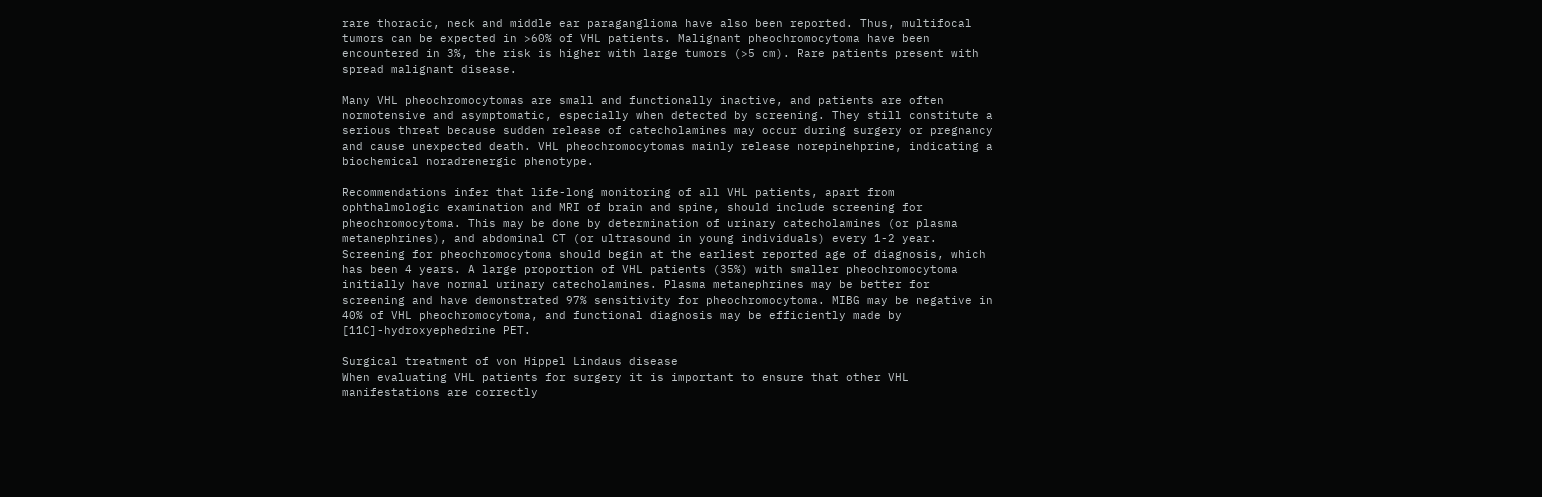rare thoracic, neck and middle ear paraganglioma have also been reported. Thus, multifocal tumors can be expected in >60% of VHL patients. Malignant pheochromocytoma have been encountered in 3%, the risk is higher with large tumors (>5 cm). Rare patients present with spread malignant disease.

Many VHL pheochromocytomas are small and functionally inactive, and patients are often normotensive and asymptomatic, especially when detected by screening. They still constitute a serious threat because sudden release of catecholamines may occur during surgery or pregnancy and cause unexpected death. VHL pheochromocytomas mainly release norepinehprine, indicating a biochemical noradrenergic phenotype.

Recommendations infer that life-long monitoring of all VHL patients, apart from ophthalmologic examination and MRI of brain and spine, should include screening for pheochromocytoma. This may be done by determination of urinary catecholamines (or plasma metanephrines), and abdominal CT (or ultrasound in young individuals) every 1-2 year. Screening for pheochromocytoma should begin at the earliest reported age of diagnosis, which has been 4 years. A large proportion of VHL patients (35%) with smaller pheochromocytoma initially have normal urinary catecholamines. Plasma metanephrines may be better for screening and have demonstrated 97% sensitivity for pheochromocytoma. MIBG may be negative in 40% of VHL pheochromocytoma, and functional diagnosis may be efficiently made by [11C]-hydroxyephedrine PET.

Surgical treatment of von Hippel Lindaus disease
When evaluating VHL patients for surgery it is important to ensure that other VHL manifestations are correctly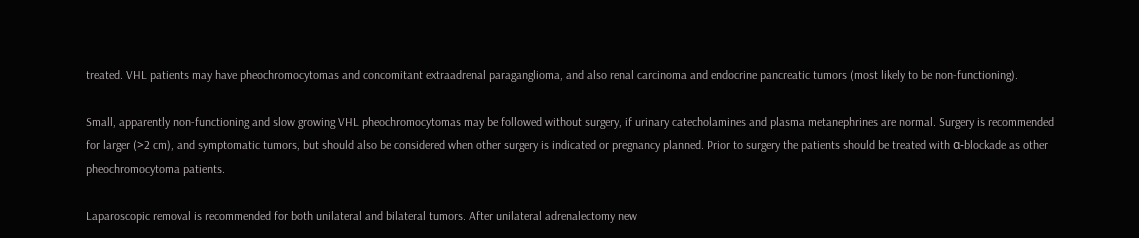treated. VHL patients may have pheochromocytomas and concomitant extraadrenal paraganglioma, and also renal carcinoma and endocrine pancreatic tumors (most likely to be non-functioning).

Small, apparently non-functioning and slow growing VHL pheochromocytomas may be followed without surgery, if urinary catecholamines and plasma metanephrines are normal. Surgery is recommended for larger (>2 cm), and symptomatic tumors, but should also be considered when other surgery is indicated or pregnancy planned. Prior to surgery the patients should be treated with α-blockade as other pheochromocytoma patients.

Laparoscopic removal is recommended for both unilateral and bilateral tumors. After unilateral adrenalectomy new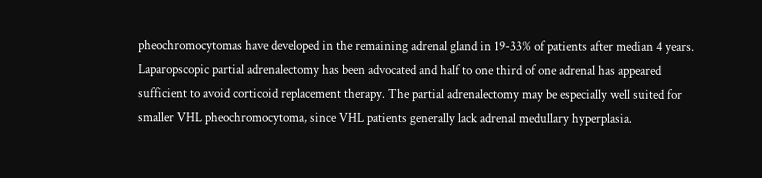pheochromocytomas have developed in the remaining adrenal gland in 19-33% of patients after median 4 years. Laparopscopic partial adrenalectomy has been advocated and half to one third of one adrenal has appeared sufficient to avoid corticoid replacement therapy. The partial adrenalectomy may be especially well suited for smaller VHL pheochromocytoma, since VHL patients generally lack adrenal medullary hyperplasia.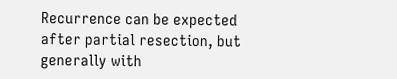Recurrence can be expected after partial resection, but generally with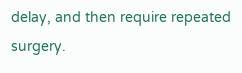delay, and then require repeated surgery.